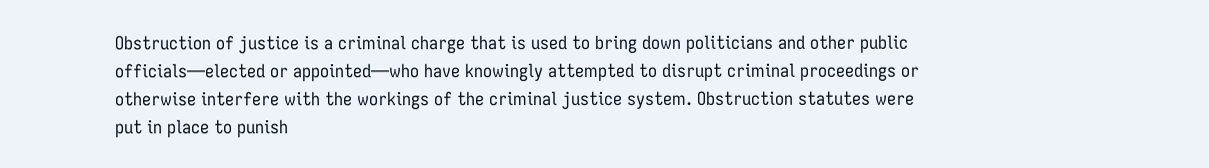Obstruction of justice is a criminal charge that is used to bring down politicians and other public officials—elected or appointed—who have knowingly attempted to disrupt criminal proceedings or otherwise interfere with the workings of the criminal justice system. Obstruction statutes were put in place to punish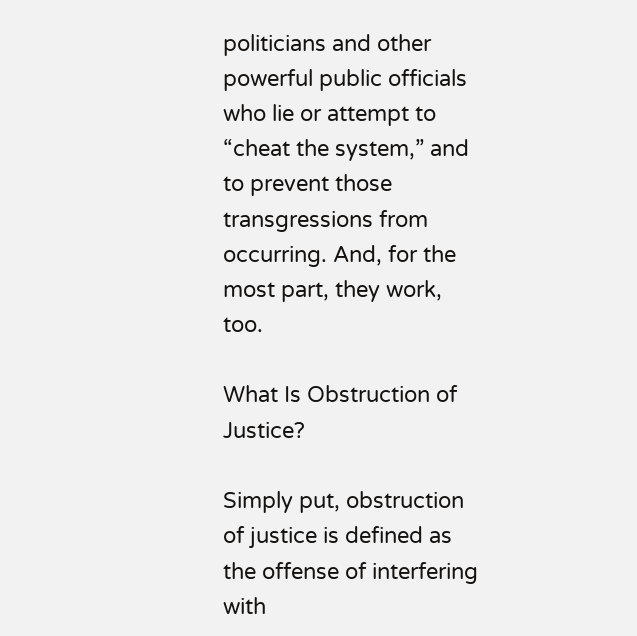politicians and other powerful public officials who lie or attempt to “cheat the system,” and to prevent those transgressions from occurring. And, for the most part, they work, too.

What Is Obstruction of Justice?

Simply put, obstruction of justice is defined as the offense of interfering with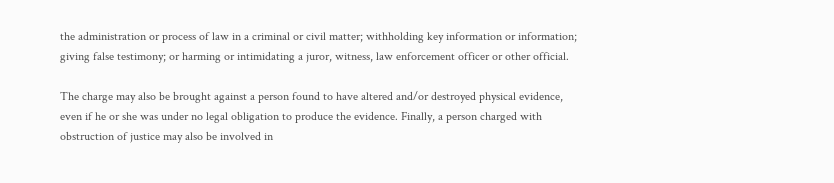the administration or process of law in a criminal or civil matter; withholding key information or information; giving false testimony; or harming or intimidating a juror, witness, law enforcement officer or other official.

The charge may also be brought against a person found to have altered and/or destroyed physical evidence, even if he or she was under no legal obligation to produce the evidence. Finally, a person charged with obstruction of justice may also be involved in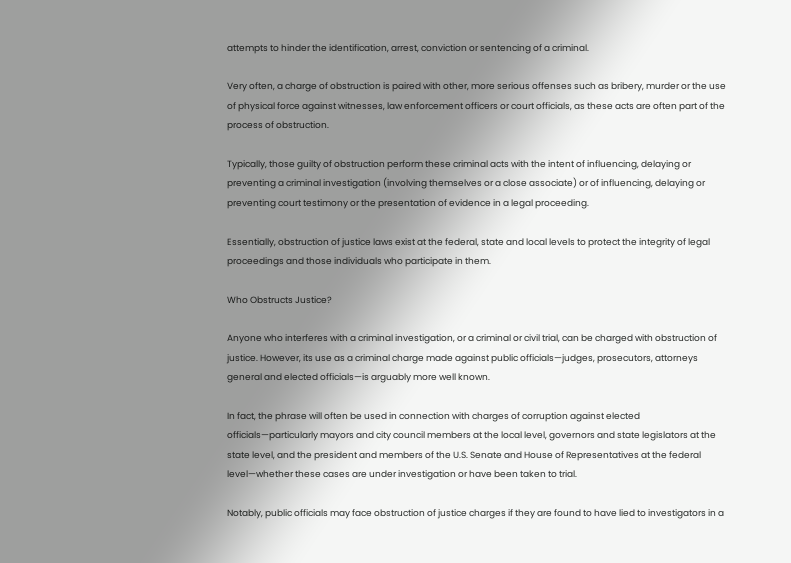attempts to hinder the identification, arrest, conviction or sentencing of a criminal.

Very often, a charge of obstruction is paired with other, more serious offenses such as bribery, murder or the use of physical force against witnesses, law enforcement officers or court officials, as these acts are often part of the process of obstruction.

Typically, those guilty of obstruction perform these criminal acts with the intent of influencing, delaying or preventing a criminal investigation (involving themselves or a close associate) or of influencing, delaying or preventing court testimony or the presentation of evidence in a legal proceeding.

Essentially, obstruction of justice laws exist at the federal, state and local levels to protect the integrity of legal proceedings and those individuals who participate in them.

Who Obstructs Justice?

Anyone who interferes with a criminal investigation, or a criminal or civil trial, can be charged with obstruction of justice. However, its use as a criminal charge made against public officials—judges, prosecutors, attorneys general and elected officials—is arguably more well known.

In fact, the phrase will often be used in connection with charges of corruption against elected officials—particularly mayors and city council members at the local level, governors and state legislators at the state level, and the president and members of the U.S. Senate and House of Representatives at the federal level—whether these cases are under investigation or have been taken to trial.

Notably, public officials may face obstruction of justice charges if they are found to have lied to investigators in a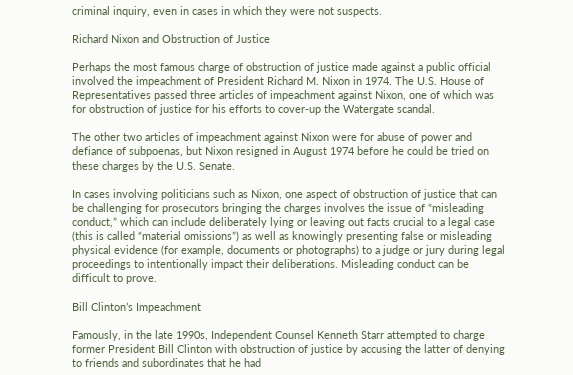criminal inquiry, even in cases in which they were not suspects.

Richard Nixon and Obstruction of Justice

Perhaps the most famous charge of obstruction of justice made against a public official involved the impeachment of President Richard M. Nixon in 1974. The U.S. House of Representatives passed three articles of impeachment against Nixon, one of which was for obstruction of justice for his efforts to cover-up the Watergate scandal.

The other two articles of impeachment against Nixon were for abuse of power and defiance of subpoenas, but Nixon resigned in August 1974 before he could be tried on these charges by the U.S. Senate.

In cases involving politicians such as Nixon, one aspect of obstruction of justice that can be challenging for prosecutors bringing the charges involves the issue of “misleading conduct,” which can include deliberately lying or leaving out facts crucial to a legal case (this is called “material omissions”) as well as knowingly presenting false or misleading physical evidence (for example, documents or photographs) to a judge or jury during legal proceedings to intentionally impact their deliberations. Misleading conduct can be difficult to prove.

Bill Clinton’s Impeachment

Famously, in the late 1990s, Independent Counsel Kenneth Starr attempted to charge former President Bill Clinton with obstruction of justice by accusing the latter of denying to friends and subordinates that he had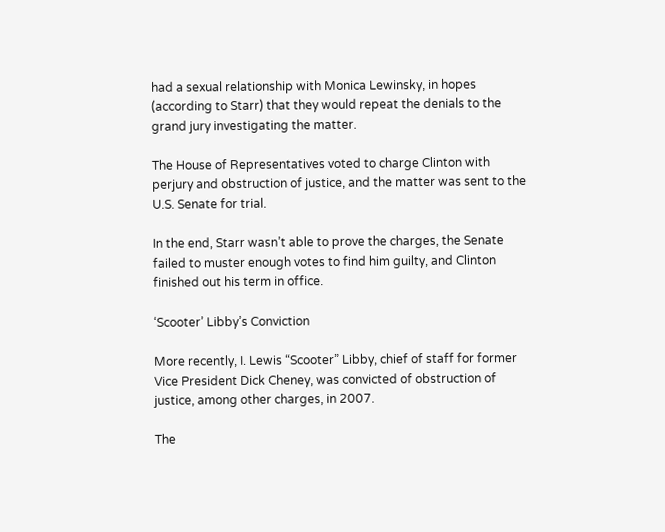had a sexual relationship with Monica Lewinsky, in hopes (according to Starr) that they would repeat the denials to the grand jury investigating the matter.

The House of Representatives voted to charge Clinton with perjury and obstruction of justice, and the matter was sent to the U.S. Senate for trial.

In the end, Starr wasn’t able to prove the charges, the Senate failed to muster enough votes to find him guilty, and Clinton finished out his term in office.

‘Scooter’ Libby’s Conviction

More recently, I. Lewis “Scooter” Libby, chief of staff for former Vice President Dick Cheney, was convicted of obstruction of justice, among other charges, in 2007.

The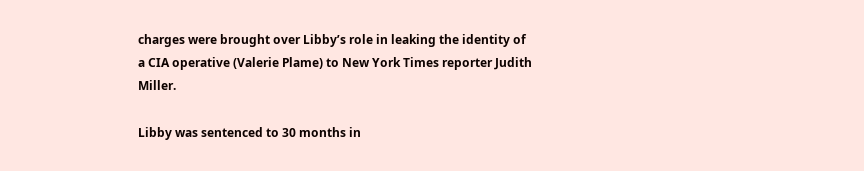charges were brought over Libby’s role in leaking the identity of a CIA operative (Valerie Plame) to New York Times reporter Judith Miller.

Libby was sentenced to 30 months in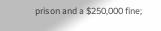prison and a $250,000 fine;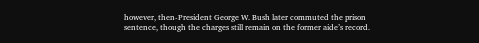however, then-President George W. Bush later commuted the prison sentence, though the charges still remain on the former aide’s record.